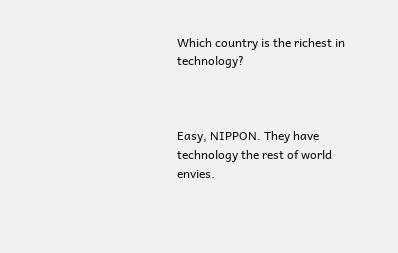Which country is the richest in technology?



Easy, NIPPON. They have technology the rest of world envies.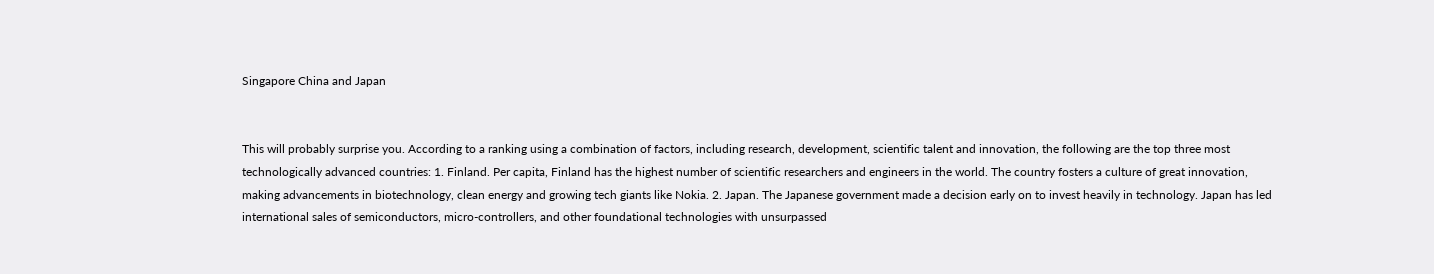Singapore China and Japan


This will probably surprise you. According to a ranking using a combination of factors, including research, development, scientific talent and innovation, the following are the top three most technologically advanced countries: 1. Finland. Per capita, Finland has the highest number of scientific researchers and engineers in the world. The country fosters a culture of great innovation, making advancements in biotechnology, clean energy and growing tech giants like Nokia. 2. Japan. The Japanese government made a decision early on to invest heavily in technology. Japan has led international sales of semiconductors, micro-controllers, and other foundational technologies with unsurpassed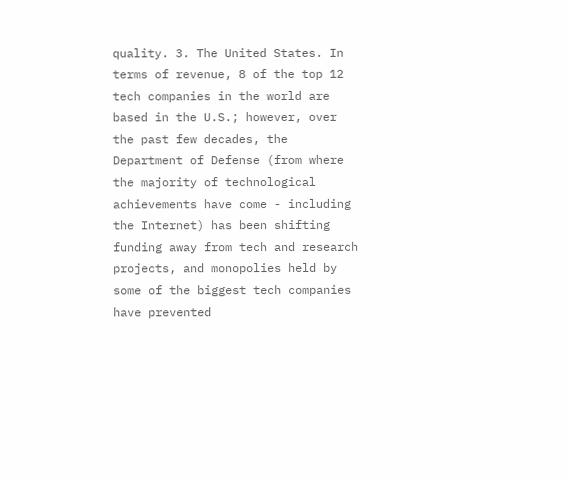quality. 3. The United States. In terms of revenue, 8 of the top 12 tech companies in the world are based in the U.S.; however, over the past few decades, the Department of Defense (from where the majority of technological achievements have come - including the Internet) has been shifting funding away from tech and research projects, and monopolies held by some of the biggest tech companies have prevented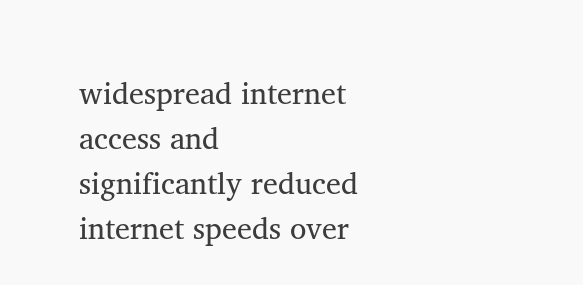widespread internet access and significantly reduced internet speeds over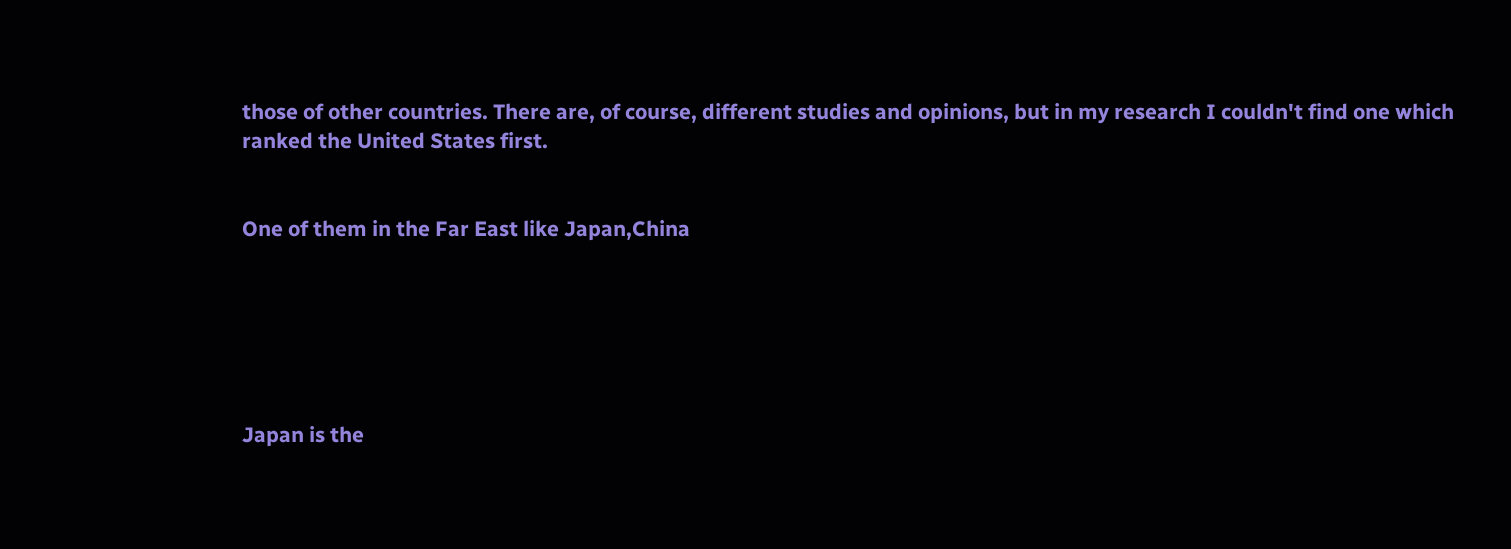those of other countries. There are, of course, different studies and opinions, but in my research I couldn't find one which ranked the United States first.


One of them in the Far East like Japan,China






Japan is the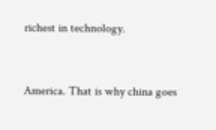richest in technology.


America. That is why china goes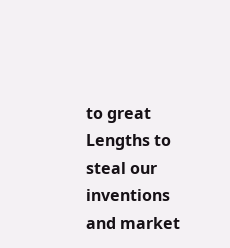to great Lengths to steal our inventions and market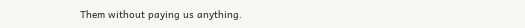Them without paying us anything.